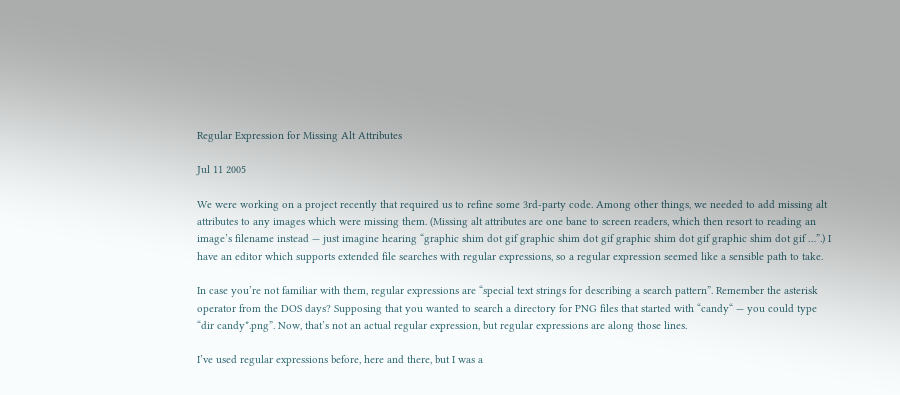Regular Expression for Missing Alt Attributes

Jul 11 2005

We were working on a project recently that required us to refine some 3rd-party code. Among other things, we needed to add missing alt attributes to any images which were missing them. (Missing alt attributes are one bane to screen readers, which then resort to reading an image’s filename instead — just imagine hearing “graphic shim dot gif graphic shim dot gif graphic shim dot gif graphic shim dot gif …”.) I have an editor which supports extended file searches with regular expressions, so a regular expression seemed like a sensible path to take.

In case you’re not familiar with them, regular expressions are “special text strings for describing a search pattern”. Remember the asterisk operator from the DOS days? Supposing that you wanted to search a directory for PNG files that started with “candy“ — you could type “dir candy*.png”. Now, that’s not an actual regular expression, but regular expressions are along those lines.

I’ve used regular expressions before, here and there, but I was a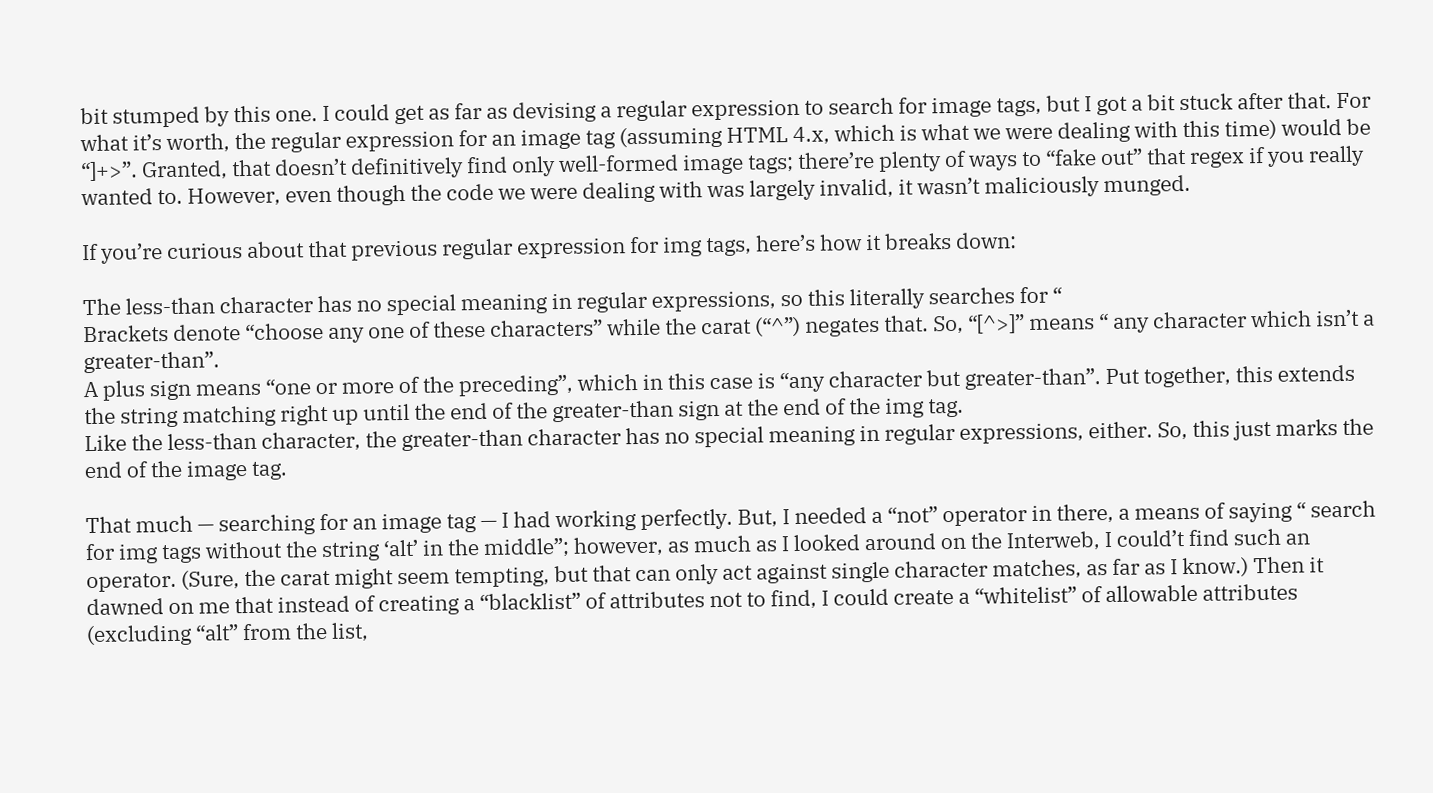bit stumped by this one. I could get as far as devising a regular expression to search for image tags, but I got a bit stuck after that. For what it’s worth, the regular expression for an image tag (assuming HTML 4.x, which is what we were dealing with this time) would be “]+>”. Granted, that doesn’t definitively find only well-formed image tags; there’re plenty of ways to “fake out” that regex if you really wanted to. However, even though the code we were dealing with was largely invalid, it wasn’t maliciously munged.

If you’re curious about that previous regular expression for img tags, here’s how it breaks down:

The less-than character has no special meaning in regular expressions, so this literally searches for “
Brackets denote “choose any one of these characters” while the carat (“^”) negates that. So, “[^>]” means “ any character which isn’t a greater-than”.
A plus sign means “one or more of the preceding”, which in this case is “any character but greater-than”. Put together, this extends the string matching right up until the end of the greater-than sign at the end of the img tag.
Like the less-than character, the greater-than character has no special meaning in regular expressions, either. So, this just marks the end of the image tag.

That much — searching for an image tag — I had working perfectly. But, I needed a “not” operator in there, a means of saying “ search for img tags without the string ‘alt’ in the middle”; however, as much as I looked around on the Interweb, I could’t find such an operator. (Sure, the carat might seem tempting, but that can only act against single character matches, as far as I know.) Then it dawned on me that instead of creating a “blacklist” of attributes not to find, I could create a “whitelist” of allowable attributes (excluding “alt” from the list,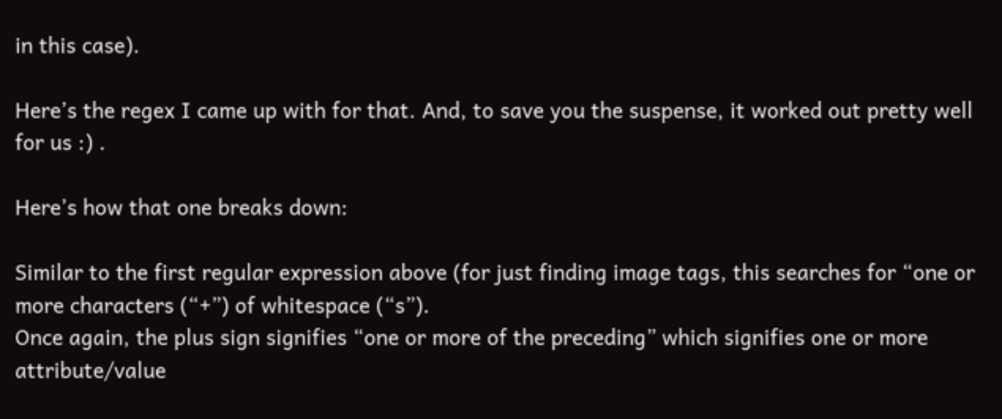in this case).

Here’s the regex I came up with for that. And, to save you the suspense, it worked out pretty well for us :) .

Here’s how that one breaks down:

Similar to the first regular expression above (for just finding image tags, this searches for “one or more characters (“+”) of whitespace (“s”).
Once again, the plus sign signifies “one or more of the preceding” which signifies one or more attribute/value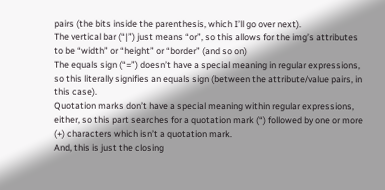pairs (the bits inside the parenthesis, which I’ll go over next).
The vertical bar (“|”) just means “or”, so this allows for the img’s attributes to be “width” or “height” or “border” (and so on)
The equals sign (“=”) doesn’t have a special meaning in regular expressions, so this literally signifies an equals sign (between the attribute/value pairs, in this case).
Quotation marks don’t have a special meaning within regular expressions, either, so this part searches for a quotation mark (“) followed by one or more (+) characters which isn’t a quotation mark.
And, this is just the closing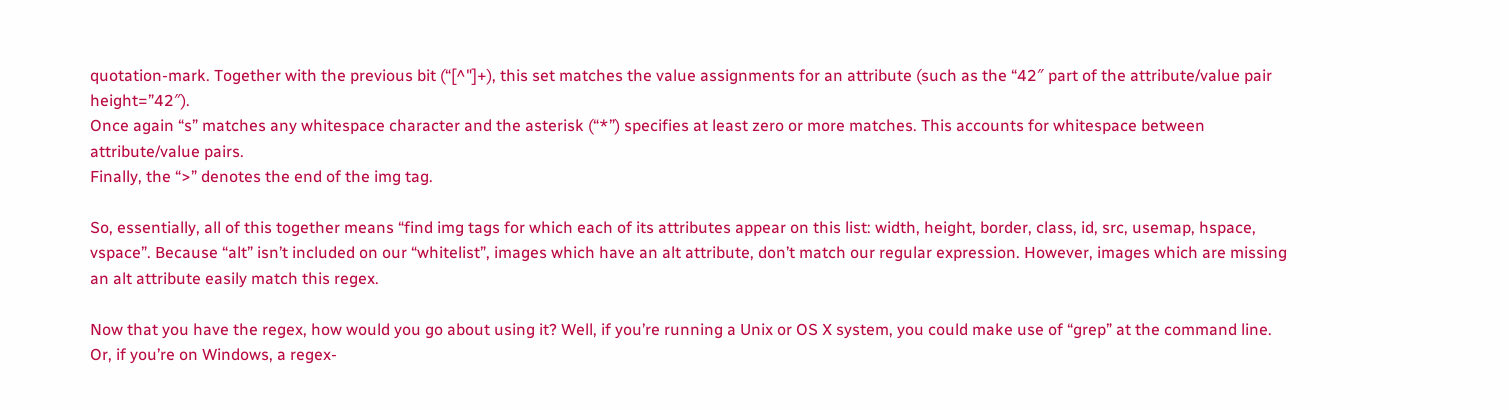quotation-mark. Together with the previous bit (“[^"]+), this set matches the value assignments for an attribute (such as the “42″ part of the attribute/value pair height=”42″).
Once again “s” matches any whitespace character and the asterisk (“*”) specifies at least zero or more matches. This accounts for whitespace between attribute/value pairs.
Finally, the “>” denotes the end of the img tag.

So, essentially, all of this together means “find img tags for which each of its attributes appear on this list: width, height, border, class, id, src, usemap, hspace, vspace”. Because “alt” isn’t included on our “whitelist”, images which have an alt attribute, don’t match our regular expression. However, images which are missing an alt attribute easily match this regex.

Now that you have the regex, how would you go about using it? Well, if you’re running a Unix or OS X system, you could make use of “grep” at the command line. Or, if you’re on Windows, a regex-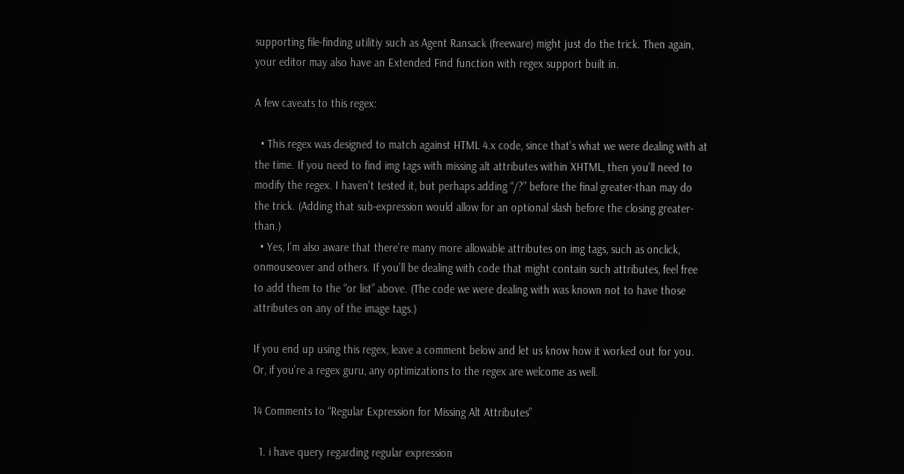supporting file-finding utilitiy such as Agent Ransack (freeware) might just do the trick. Then again, your editor may also have an Extended Find function with regex support built in.

A few caveats to this regex:

  • This regex was designed to match against HTML 4.x code, since that’s what we were dealing with at the time. If you need to find img tags with missing alt attributes within XHTML, then you’ll need to modify the regex. I haven’t tested it, but perhaps adding “/?” before the final greater-than may do the trick. (Adding that sub-expression would allow for an optional slash before the closing greater-than.)
  • Yes, I’m also aware that there’re many more allowable attributes on img tags, such as onclick, onmouseover and others. If you’ll be dealing with code that might contain such attributes, feel free to add them to the “or list” above. (The code we were dealing with was known not to have those attributes on any of the image tags.)

If you end up using this regex, leave a comment below and let us know how it worked out for you. Or, if you’re a regex guru, any optimizations to the regex are welcome as well.

14 Comments to “Regular Expression for Missing Alt Attributes”

  1. i have query regarding regular expression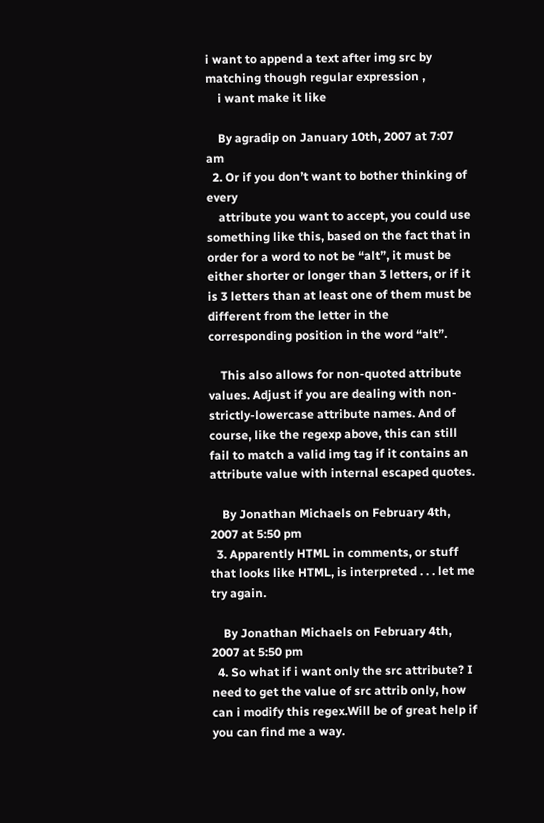i want to append a text after img src by matching though regular expression ,
    i want make it like

    By agradip on January 10th, 2007 at 7:07 am
  2. Or if you don’t want to bother thinking of every
    attribute you want to accept, you could use something like this, based on the fact that in order for a word to not be “alt”, it must be either shorter or longer than 3 letters, or if it is 3 letters than at least one of them must be different from the letter in the corresponding position in the word “alt”.

    This also allows for non-quoted attribute values. Adjust if you are dealing with non-strictly-lowercase attribute names. And of course, like the regexp above, this can still fail to match a valid img tag if it contains an attribute value with internal escaped quotes.

    By Jonathan Michaels on February 4th, 2007 at 5:50 pm
  3. Apparently HTML in comments, or stuff that looks like HTML, is interpreted . . . let me try again.

    By Jonathan Michaels on February 4th, 2007 at 5:50 pm
  4. So what if i want only the src attribute? I need to get the value of src attrib only, how can i modify this regex.Will be of great help if you can find me a way.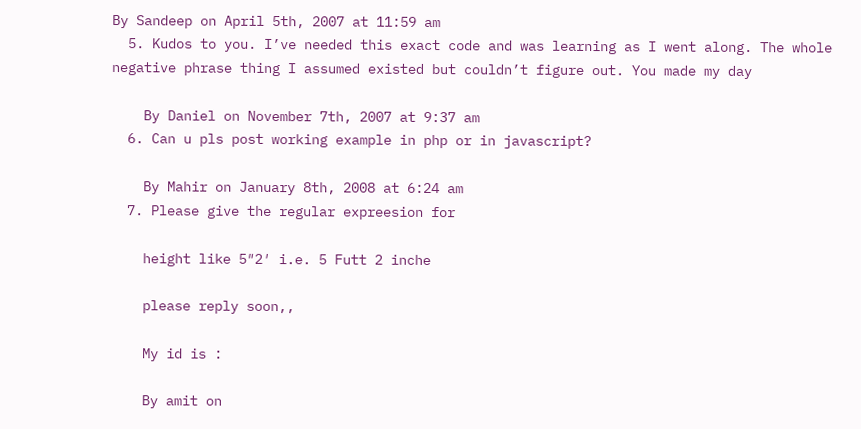By Sandeep on April 5th, 2007 at 11:59 am
  5. Kudos to you. I’ve needed this exact code and was learning as I went along. The whole negative phrase thing I assumed existed but couldn’t figure out. You made my day

    By Daniel on November 7th, 2007 at 9:37 am
  6. Can u pls post working example in php or in javascript?

    By Mahir on January 8th, 2008 at 6:24 am
  7. Please give the regular expreesion for

    height like 5″2′ i.e. 5 Futt 2 inche

    please reply soon,,

    My id is :

    By amit on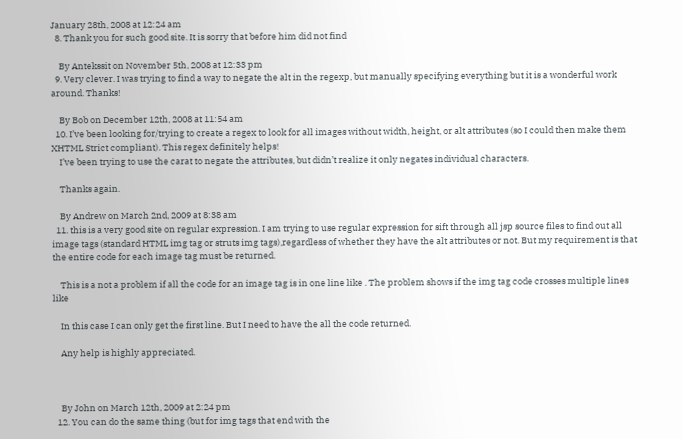January 28th, 2008 at 12:24 am
  8. Thank you for such good site. It is sorry that before him did not find

    By Antekssit on November 5th, 2008 at 12:33 pm
  9. Very clever. I was trying to find a way to negate the alt in the regexp, but manually specifying everything but it is a wonderful work around. Thanks!

    By Bob on December 12th, 2008 at 11:54 am
  10. I’ve been looking for/trying to create a regex to look for all images without width, height, or alt attributes (so I could then make them XHTML Strict compliant). This regex definitely helps!
    I’ve been trying to use the carat to negate the attributes, but didn’t realize it only negates individual characters.

    Thanks again.

    By Andrew on March 2nd, 2009 at 8:38 am
  11. this is a very good site on regular expression. I am trying to use regular expression for sift through all jsp source files to find out all image tags (standard HTML img tag or struts img tags),regardless of whether they have the alt attributes or not. But my requirement is that the entire code for each image tag must be returned.

    This is a not a problem if all the code for an image tag is in one line like . The problem shows if the img tag code crosses multiple lines like

    In this case I can only get the first line. But I need to have the all the code returned.

    Any help is highly appreciated.



    By John on March 12th, 2009 at 2:24 pm
  12. You can do the same thing (but for img tags that end with the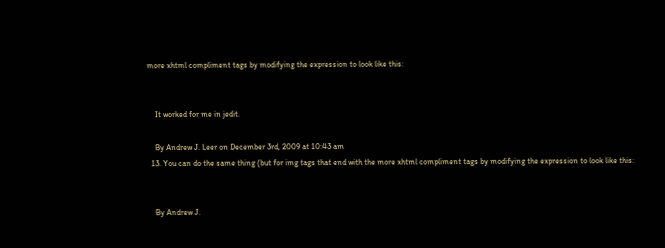more xhtml compliment tags by modifying the expression to look like this:


    It worked for me in jedit.

    By Andrew J. Leer on December 3rd, 2009 at 10:43 am
  13. You can do the same thing (but for img tags that end with the more xhtml compliment tags by modifying the expression to look like this:


    By Andrew J.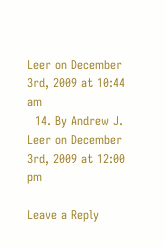Leer on December 3rd, 2009 at 10:44 am
  14. By Andrew J. Leer on December 3rd, 2009 at 12:00 pm

Leave a Reply